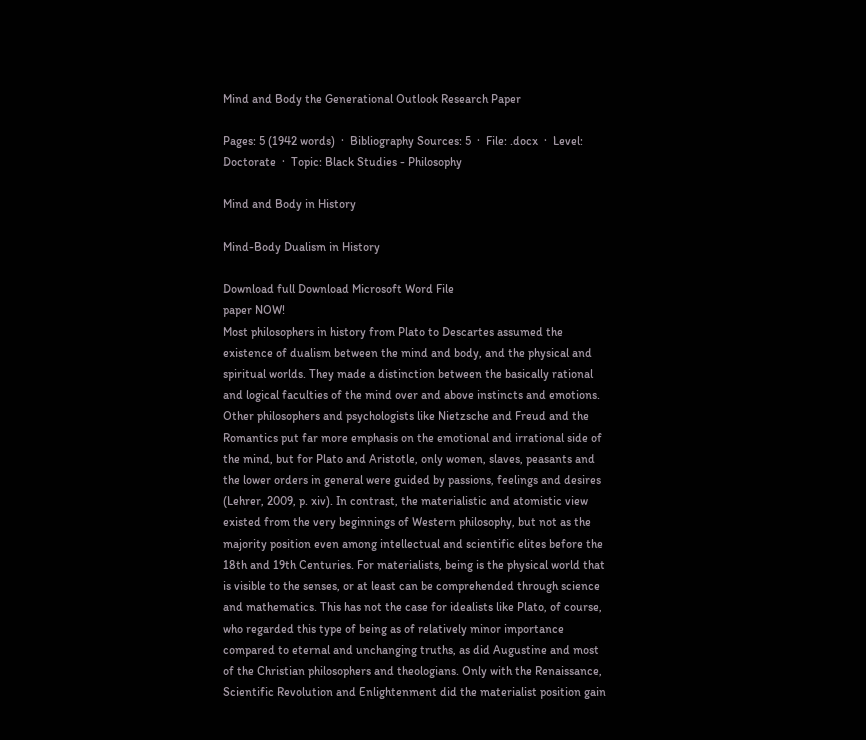Mind and Body the Generational Outlook Research Paper

Pages: 5 (1942 words)  ·  Bibliography Sources: 5  ·  File: .docx  ·  Level: Doctorate  ·  Topic: Black Studies - Philosophy

Mind and Body in History

Mind-Body Dualism in History

Download full Download Microsoft Word File
paper NOW!
Most philosophers in history from Plato to Descartes assumed the existence of dualism between the mind and body, and the physical and spiritual worlds. They made a distinction between the basically rational and logical faculties of the mind over and above instincts and emotions. Other philosophers and psychologists like Nietzsche and Freud and the Romantics put far more emphasis on the emotional and irrational side of the mind, but for Plato and Aristotle, only women, slaves, peasants and the lower orders in general were guided by passions, feelings and desires (Lehrer, 2009, p. xiv). In contrast, the materialistic and atomistic view existed from the very beginnings of Western philosophy, but not as the majority position even among intellectual and scientific elites before the 18th and 19th Centuries. For materialists, being is the physical world that is visible to the senses, or at least can be comprehended through science and mathematics. This has not the case for idealists like Plato, of course, who regarded this type of being as of relatively minor importance compared to eternal and unchanging truths, as did Augustine and most of the Christian philosophers and theologians. Only with the Renaissance, Scientific Revolution and Enlightenment did the materialist position gain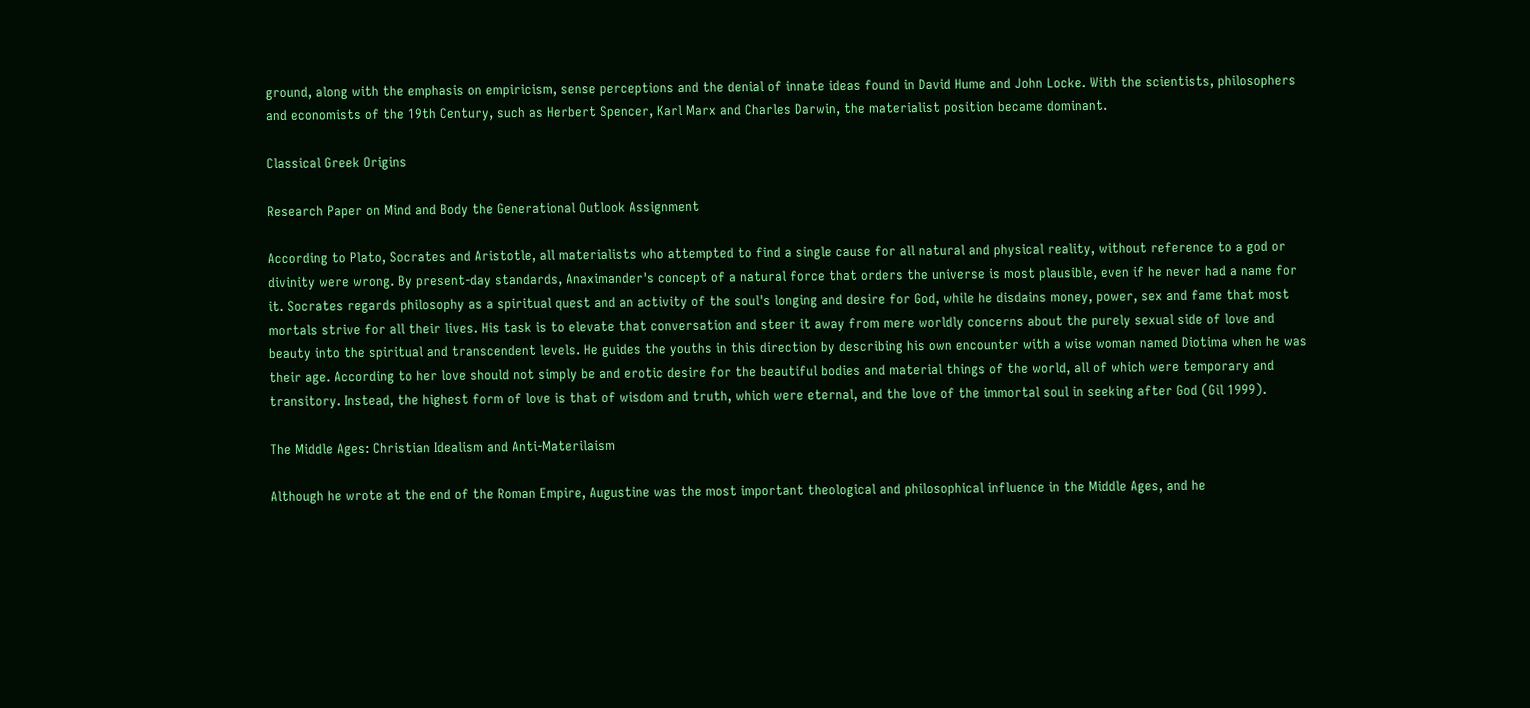ground, along with the emphasis on empiricism, sense perceptions and the denial of innate ideas found in David Hume and John Locke. With the scientists, philosophers and economists of the 19th Century, such as Herbert Spencer, Karl Marx and Charles Darwin, the materialist position became dominant.

Classical Greek Origins

Research Paper on Mind and Body the Generational Outlook Assignment

According to Plato, Socrates and Aristotle, all materialists who attempted to find a single cause for all natural and physical reality, without reference to a god or divinity were wrong. By present-day standards, Anaximander's concept of a natural force that orders the universe is most plausible, even if he never had a name for it. Socrates regards philosophy as a spiritual quest and an activity of the soul's longing and desire for God, while he disdains money, power, sex and fame that most mortals strive for all their lives. His task is to elevate that conversation and steer it away from mere worldly concerns about the purely sexual side of love and beauty into the spiritual and transcendent levels. He guides the youths in this direction by describing his own encounter with a wise woman named Diotima when he was their age. According to her love should not simply be and erotic desire for the beautiful bodies and material things of the world, all of which were temporary and transitory. Instead, the highest form of love is that of wisdom and truth, which were eternal, and the love of the immortal soul in seeking after God (Gil 1999).

The Middle Ages: Christian Idealism and Anti-Materilaism

Although he wrote at the end of the Roman Empire, Augustine was the most important theological and philosophical influence in the Middle Ages, and he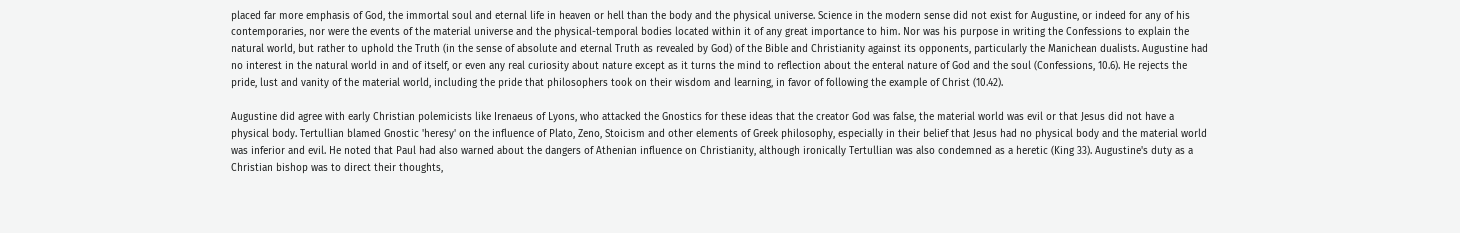placed far more emphasis of God, the immortal soul and eternal life in heaven or hell than the body and the physical universe. Science in the modern sense did not exist for Augustine, or indeed for any of his contemporaries, nor were the events of the material universe and the physical-temporal bodies located within it of any great importance to him. Nor was his purpose in writing the Confessions to explain the natural world, but rather to uphold the Truth (in the sense of absolute and eternal Truth as revealed by God) of the Bible and Christianity against its opponents, particularly the Manichean dualists. Augustine had no interest in the natural world in and of itself, or even any real curiosity about nature except as it turns the mind to reflection about the enteral nature of God and the soul (Confessions, 10.6). He rejects the pride, lust and vanity of the material world, including the pride that philosophers took on their wisdom and learning, in favor of following the example of Christ (10.42).

Augustine did agree with early Christian polemicists like Irenaeus of Lyons, who attacked the Gnostics for these ideas that the creator God was false, the material world was evil or that Jesus did not have a physical body. Tertullian blamed Gnostic 'heresy' on the influence of Plato, Zeno, Stoicism and other elements of Greek philosophy, especially in their belief that Jesus had no physical body and the material world was inferior and evil. He noted that Paul had also warned about the dangers of Athenian influence on Christianity, although ironically Tertullian was also condemned as a heretic (King 33). Augustine's duty as a Christian bishop was to direct their thoughts,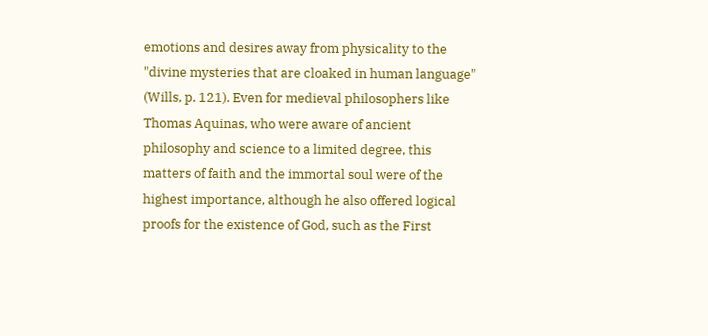emotions and desires away from physicality to the "divine mysteries that are cloaked in human language" (Wills, p. 121). Even for medieval philosophers like Thomas Aquinas, who were aware of ancient philosophy and science to a limited degree, this matters of faith and the immortal soul were of the highest importance, although he also offered logical proofs for the existence of God, such as the First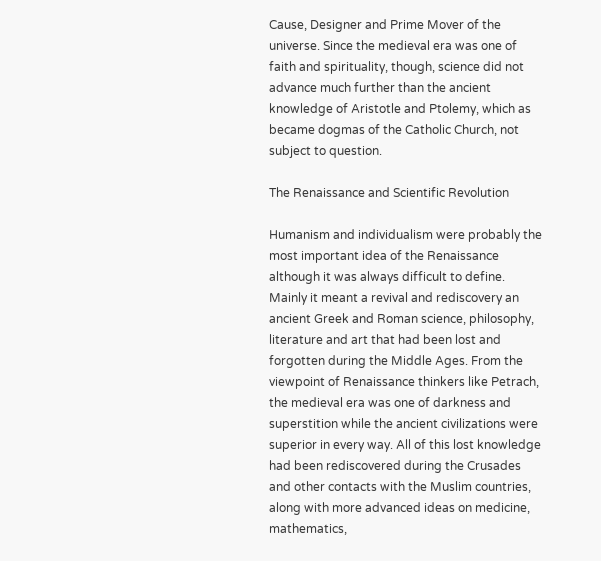Cause, Designer and Prime Mover of the universe. Since the medieval era was one of faith and spirituality, though, science did not advance much further than the ancient knowledge of Aristotle and Ptolemy, which as became dogmas of the Catholic Church, not subject to question.

The Renaissance and Scientific Revolution

Humanism and individualism were probably the most important idea of the Renaissance although it was always difficult to define. Mainly it meant a revival and rediscovery an ancient Greek and Roman science, philosophy, literature and art that had been lost and forgotten during the Middle Ages. From the viewpoint of Renaissance thinkers like Petrach, the medieval era was one of darkness and superstition while the ancient civilizations were superior in every way. All of this lost knowledge had been rediscovered during the Crusades and other contacts with the Muslim countries, along with more advanced ideas on medicine, mathematics,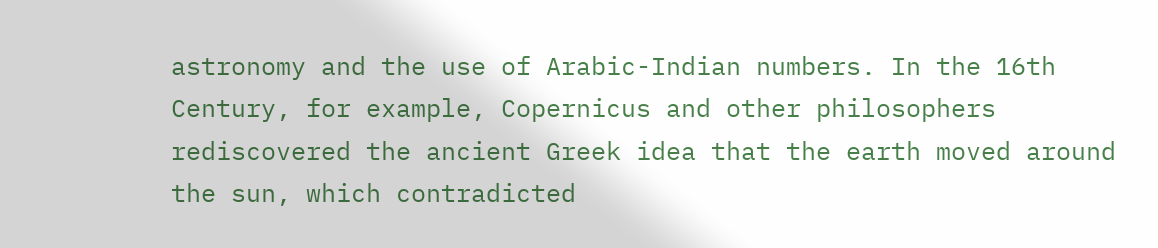astronomy and the use of Arabic-Indian numbers. In the 16th Century, for example, Copernicus and other philosophers rediscovered the ancient Greek idea that the earth moved around the sun, which contradicted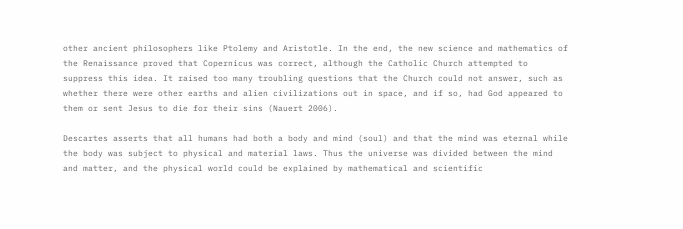other ancient philosophers like Ptolemy and Aristotle. In the end, the new science and mathematics of the Renaissance proved that Copernicus was correct, although the Catholic Church attempted to suppress this idea. It raised too many troubling questions that the Church could not answer, such as whether there were other earths and alien civilizations out in space, and if so, had God appeared to them or sent Jesus to die for their sins (Nauert 2006).

Descartes asserts that all humans had both a body and mind (soul) and that the mind was eternal while the body was subject to physical and material laws. Thus the universe was divided between the mind and matter, and the physical world could be explained by mathematical and scientific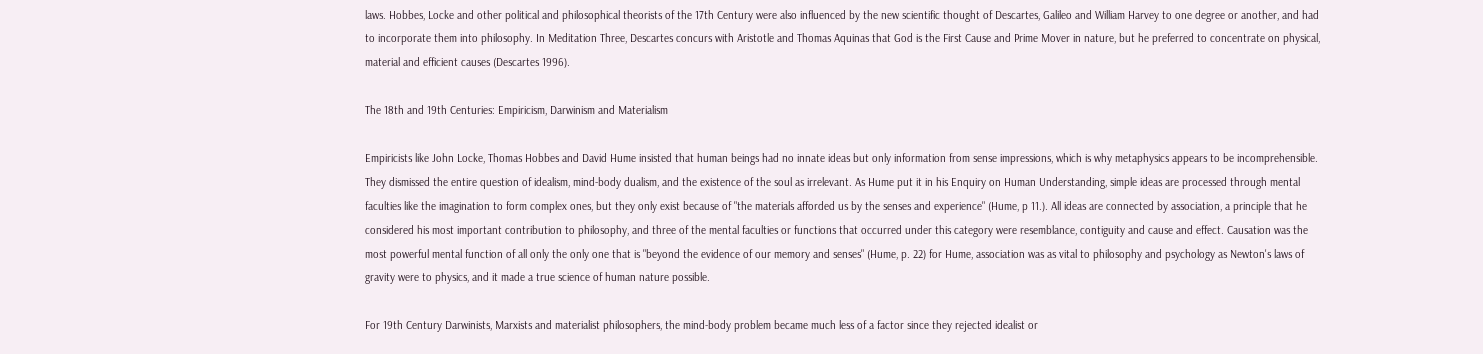laws. Hobbes, Locke and other political and philosophical theorists of the 17th Century were also influenced by the new scientific thought of Descartes, Galileo and William Harvey to one degree or another, and had to incorporate them into philosophy. In Meditation Three, Descartes concurs with Aristotle and Thomas Aquinas that God is the First Cause and Prime Mover in nature, but he preferred to concentrate on physical, material and efficient causes (Descartes 1996).

The 18th and 19th Centuries: Empiricism, Darwinism and Materialism

Empiricists like John Locke, Thomas Hobbes and David Hume insisted that human beings had no innate ideas but only information from sense impressions, which is why metaphysics appears to be incomprehensible. They dismissed the entire question of idealism, mind-body dualism, and the existence of the soul as irrelevant. As Hume put it in his Enquiry on Human Understanding, simple ideas are processed through mental faculties like the imagination to form complex ones, but they only exist because of "the materials afforded us by the senses and experience" (Hume, p 11.). All ideas are connected by association, a principle that he considered his most important contribution to philosophy, and three of the mental faculties or functions that occurred under this category were resemblance, contiguity and cause and effect. Causation was the most powerful mental function of all only the only one that is "beyond the evidence of our memory and senses" (Hume, p. 22) for Hume, association was as vital to philosophy and psychology as Newton's laws of gravity were to physics, and it made a true science of human nature possible.

For 19th Century Darwinists, Marxists and materialist philosophers, the mind-body problem became much less of a factor since they rejected idealist or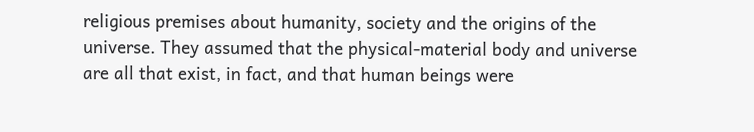religious premises about humanity, society and the origins of the universe. They assumed that the physical-material body and universe are all that exist, in fact, and that human beings were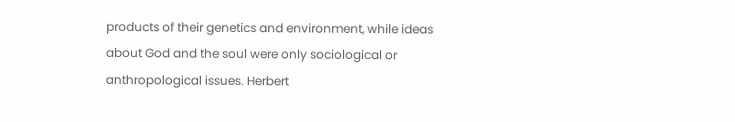products of their genetics and environment, while ideas about God and the soul were only sociological or anthropological issues. Herbert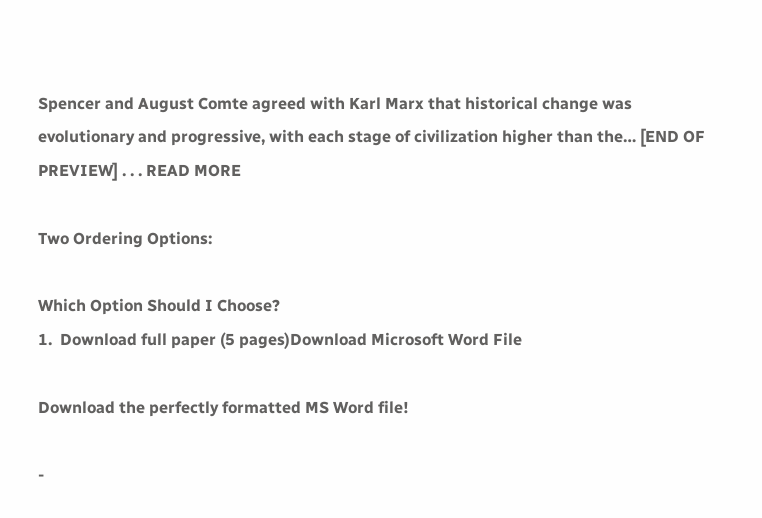Spencer and August Comte agreed with Karl Marx that historical change was evolutionary and progressive, with each stage of civilization higher than the… [END OF PREVIEW] . . . READ MORE

Two Ordering Options:

Which Option Should I Choose?
1.  Download full paper (5 pages)Download Microsoft Word File

Download the perfectly formatted MS Word file!

-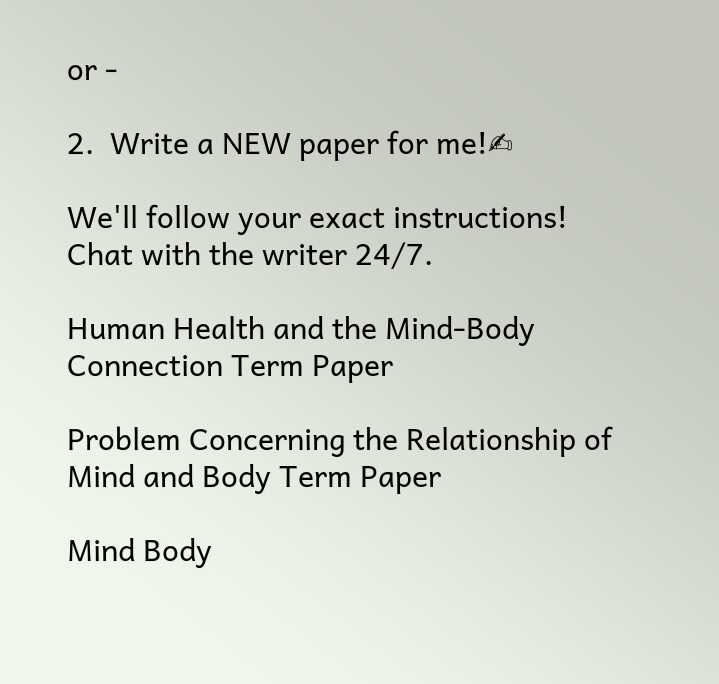or -

2.  Write a NEW paper for me!✍

We'll follow your exact instructions!
Chat with the writer 24/7.

Human Health and the Mind-Body Connection Term Paper

Problem Concerning the Relationship of Mind and Body Term Paper

Mind Body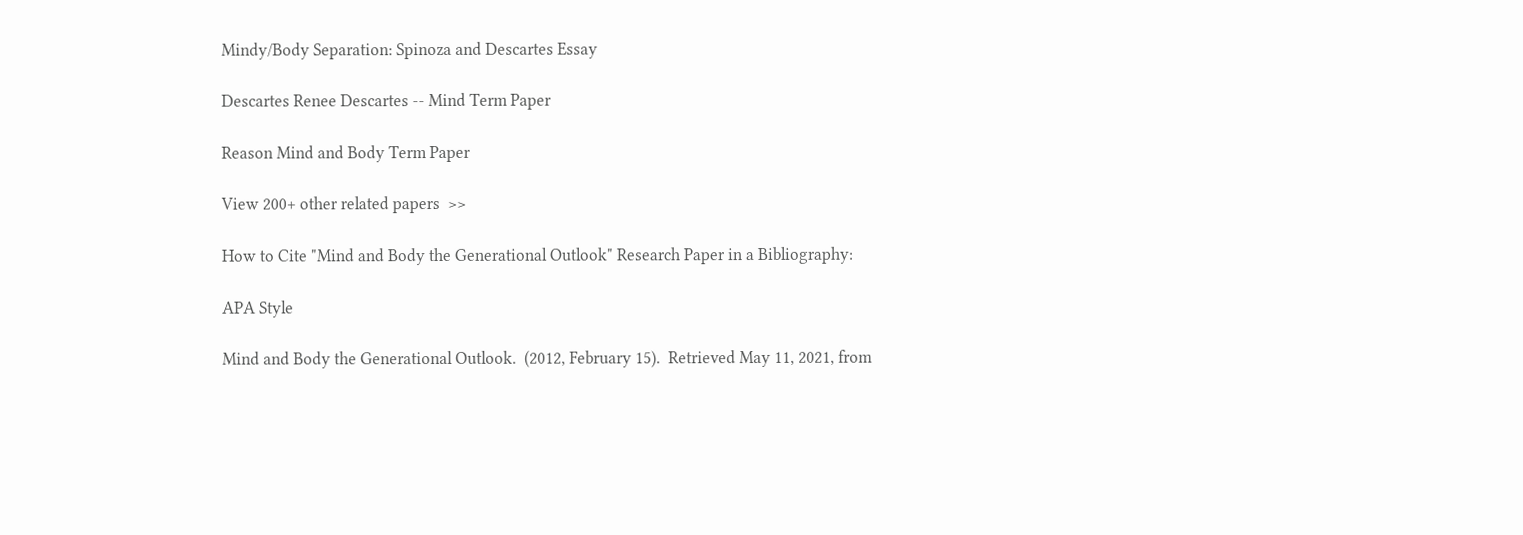Mindy/Body Separation: Spinoza and Descartes Essay

Descartes Renee Descartes -- Mind Term Paper

Reason Mind and Body Term Paper

View 200+ other related papers  >>

How to Cite "Mind and Body the Generational Outlook" Research Paper in a Bibliography:

APA Style

Mind and Body the Generational Outlook.  (2012, February 15).  Retrieved May 11, 2021, from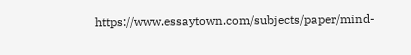https://www.essaytown.com/subjects/paper/mind-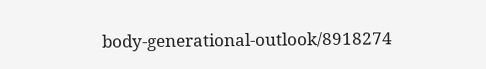body-generational-outlook/8918274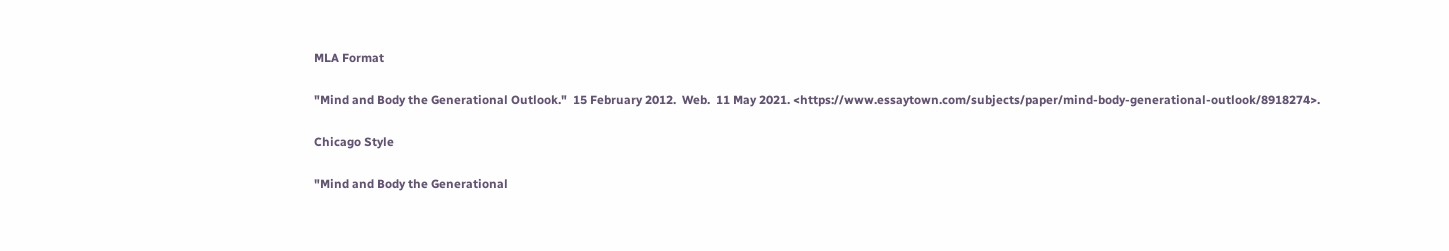MLA Format

"Mind and Body the Generational Outlook."  15 February 2012.  Web.  11 May 2021. <https://www.essaytown.com/subjects/paper/mind-body-generational-outlook/8918274>.

Chicago Style

"Mind and Body the Generational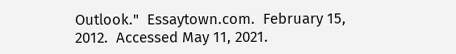Outlook."  Essaytown.com.  February 15, 2012.  Accessed May 11, 2021.